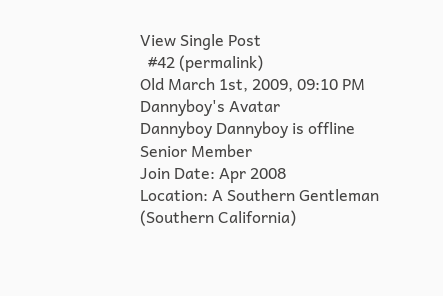View Single Post
  #42 (permalink)
Old March 1st, 2009, 09:10 PM
Dannyboy's Avatar
Dannyboy Dannyboy is offline
Senior Member
Join Date: Apr 2008
Location: A Southern Gentleman (Southern California)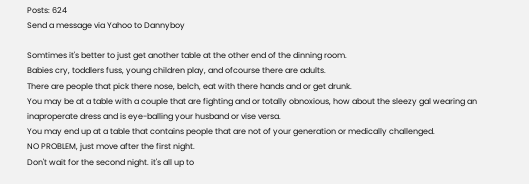Posts: 624
Send a message via Yahoo to Dannyboy

Somtimes it's better to just get another table at the other end of the dinning room.
Babies cry, toddlers fuss, young children play, and ofcourse there are adults.
There are people that pick there nose, belch, eat with there hands and or get drunk.
You may be at a table with a couple that are fighting and or totally obnoxious, how about the sleezy gal wearing an inaproperate dress and is eye-balling your husband or vise versa.
You may end up at a table that contains people that are not of your generation or medically challenged.
NO PROBLEM, just move after the first night.
Don't wait for the second night. it's all up to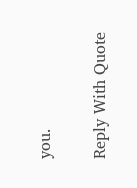you.

Reply With Quote